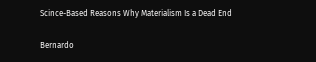Scince-Based Reasons Why Materialism Is a Dead End

Bernardo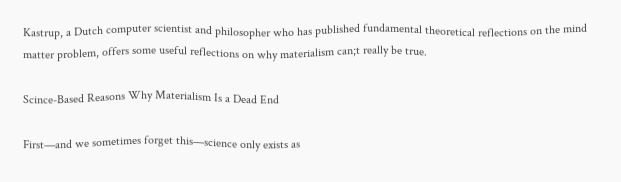Kastrup, a Dutch computer scientist and philosopher who has published fundamental theoretical reflections on the mind matter problem, offers some useful reflections on why materialism can;t really be true.

Scince-Based Reasons Why Materialism Is a Dead End

First—and we sometimes forget this—science only exists as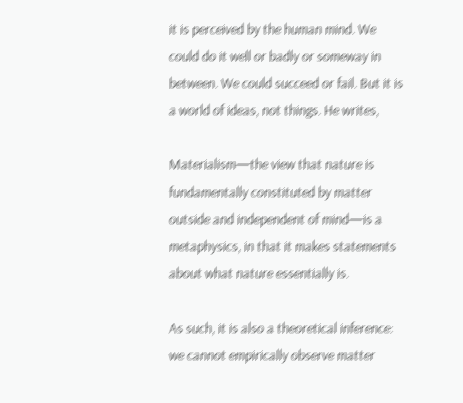it is perceived by the human mind. We could do it well or badly or someway in between. We could succeed or fail. But it is a world of ideas, not things. He writes,

Materialism—the view that nature is fundamentally constituted by matter outside and independent of mind—is a metaphysics, in that it makes statements about what nature essentially is.

As such, it is also a theoretical inference: we cannot empirically observe matter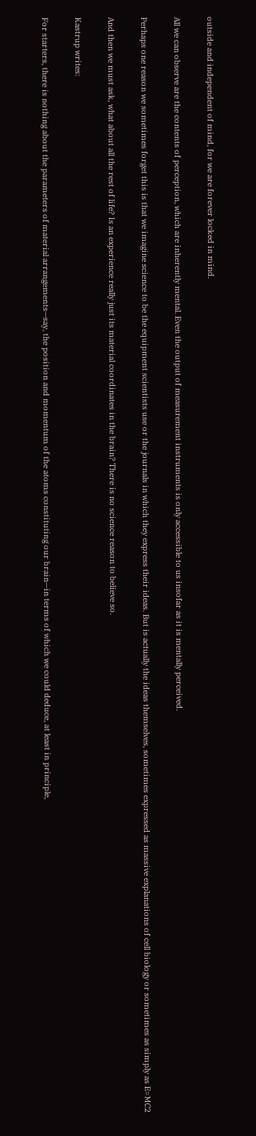outside and independent of mind, for we are forever locked in mind.

All we can observe are the contents of perception, which are inherently mental. Even the output of measurement instruments is only accessible to us insofar as it is mentally perceived.

Perhaps one reason we sometimes forget this is that we imagine science to be the equipment scientists use or the journals in which they express their ideas. But is actually the ideas themselves, sometimes expressed as massive explanations of cell biology or sometimes as simply as E=MC2

And then we must ask, what about all the rest of life? Is an experience really just its material coordinates in the brain? There is no science reason to believe so.

Kastrup writes:

For starters, there is nothing about the parameters of material arrangements—say, the position and momentum of the atoms constituting our brain—in terms of which we could deduce, at least in principle,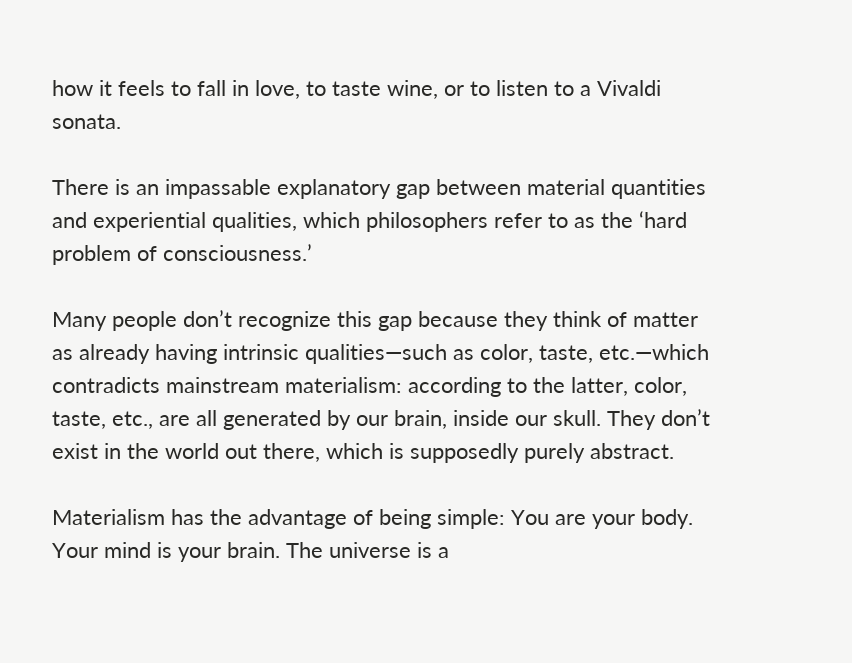how it feels to fall in love, to taste wine, or to listen to a Vivaldi sonata.

There is an impassable explanatory gap between material quantities and experiential qualities, which philosophers refer to as the ‘hard problem of consciousness.’

Many people don’t recognize this gap because they think of matter as already having intrinsic qualities—such as color, taste, etc.—which contradicts mainstream materialism: according to the latter, color, taste, etc., are all generated by our brain, inside our skull. They don’t exist in the world out there, which is supposedly purely abstract.

Materialism has the advantage of being simple: You are your body. Your mind is your brain. The universe is a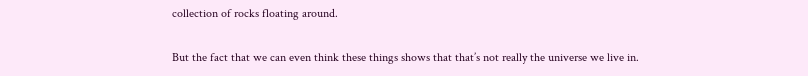collection of rocks floating around.

But the fact that we can even think these things shows that that’s not really the universe we live in.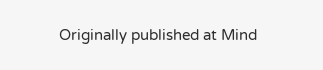Originally published at Mind